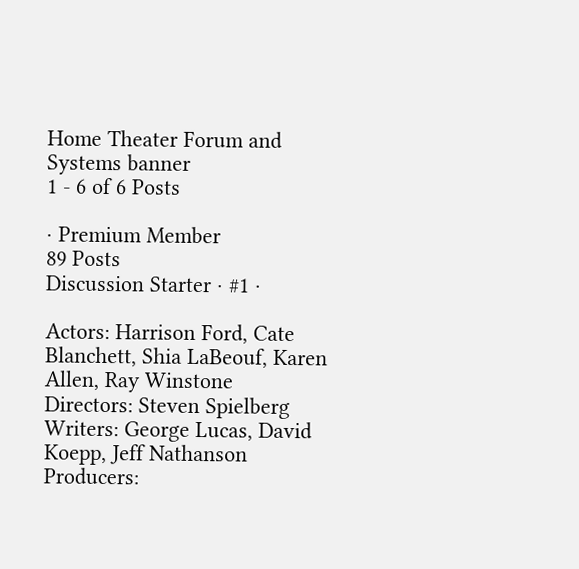Home Theater Forum and Systems banner
1 - 6 of 6 Posts

· Premium Member
89 Posts
Discussion Starter · #1 ·

Actors: Harrison Ford, Cate Blanchett, Shia LaBeouf, Karen Allen, Ray Winstone
Directors: Steven Spielberg
Writers: George Lucas, David Koepp, Jeff Nathanson
Producers: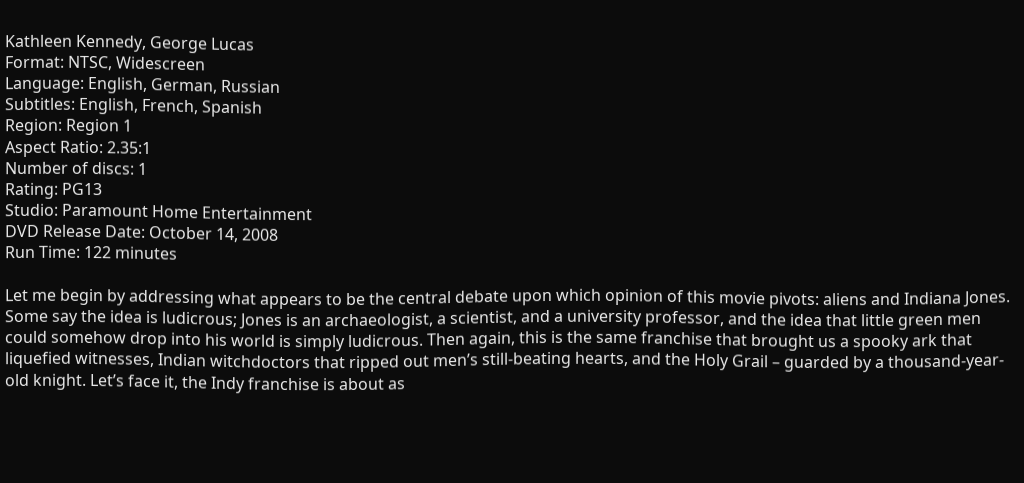Kathleen Kennedy, George Lucas
Format: NTSC, Widescreen
Language: English, German, Russian
Subtitles: English, French, Spanish
Region: Region 1
Aspect Ratio: 2.35:1
Number of discs: 1
Rating: PG13
Studio: Paramount Home Entertainment
DVD Release Date: October 14, 2008
Run Time: 122 minutes

Let me begin by addressing what appears to be the central debate upon which opinion of this movie pivots: aliens and Indiana Jones. Some say the idea is ludicrous; Jones is an archaeologist, a scientist, and a university professor, and the idea that little green men could somehow drop into his world is simply ludicrous. Then again, this is the same franchise that brought us a spooky ark that liquefied witnesses, Indian witchdoctors that ripped out men’s still-beating hearts, and the Holy Grail – guarded by a thousand-year-old knight. Let’s face it, the Indy franchise is about as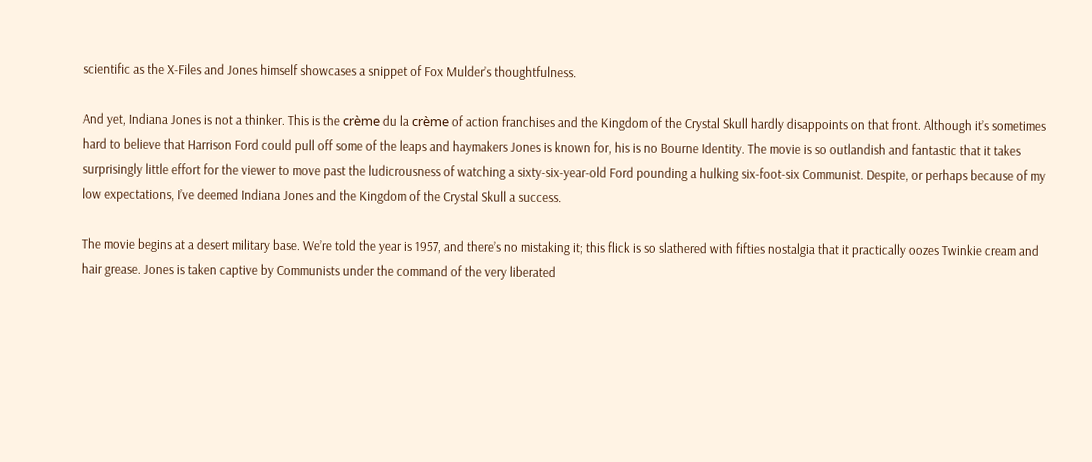scientific as the X-Files and Jones himself showcases a snippet of Fox Mulder’s thoughtfulness.

And yet, Indiana Jones is not a thinker. This is the crème du la crème of action franchises and the Kingdom of the Crystal Skull hardly disappoints on that front. Although it’s sometimes hard to believe that Harrison Ford could pull off some of the leaps and haymakers Jones is known for, his is no Bourne Identity. The movie is so outlandish and fantastic that it takes surprisingly little effort for the viewer to move past the ludicrousness of watching a sixty-six-year-old Ford pounding a hulking six-foot-six Communist. Despite, or perhaps because of my low expectations, I’ve deemed Indiana Jones and the Kingdom of the Crystal Skull a success.

The movie begins at a desert military base. We’re told the year is 1957, and there’s no mistaking it; this flick is so slathered with fifties nostalgia that it practically oozes Twinkie cream and hair grease. Jones is taken captive by Communists under the command of the very liberated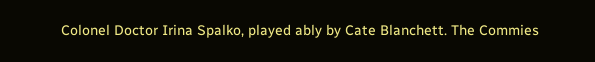Colonel Doctor Irina Spalko, played ably by Cate Blanchett. The Commies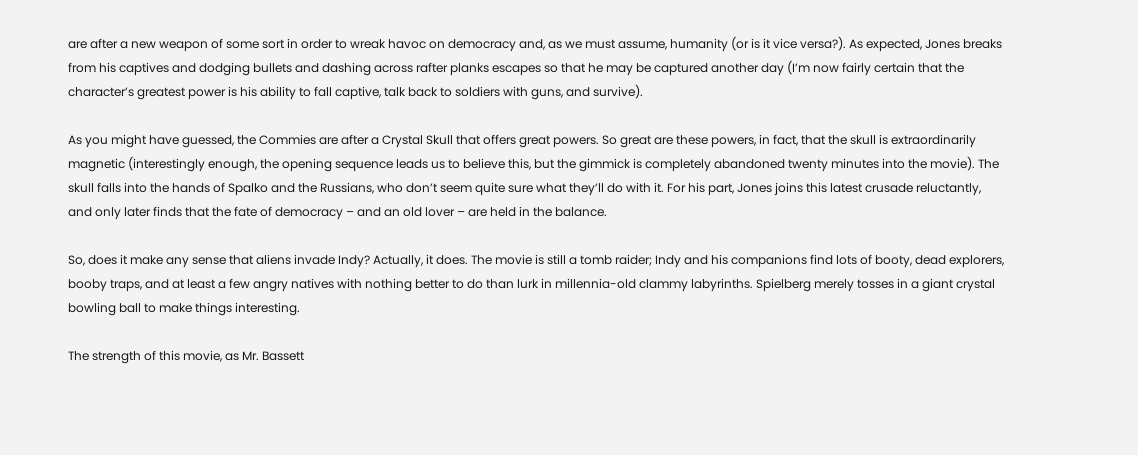are after a new weapon of some sort in order to wreak havoc on democracy and, as we must assume, humanity (or is it vice versa?). As expected, Jones breaks from his captives and dodging bullets and dashing across rafter planks escapes so that he may be captured another day (I’m now fairly certain that the character’s greatest power is his ability to fall captive, talk back to soldiers with guns, and survive).

As you might have guessed, the Commies are after a Crystal Skull that offers great powers. So great are these powers, in fact, that the skull is extraordinarily magnetic (interestingly enough, the opening sequence leads us to believe this, but the gimmick is completely abandoned twenty minutes into the movie). The skull falls into the hands of Spalko and the Russians, who don’t seem quite sure what they’ll do with it. For his part, Jones joins this latest crusade reluctantly, and only later finds that the fate of democracy – and an old lover – are held in the balance.

So, does it make any sense that aliens invade Indy? Actually, it does. The movie is still a tomb raider; Indy and his companions find lots of booty, dead explorers, booby traps, and at least a few angry natives with nothing better to do than lurk in millennia-old clammy labyrinths. Spielberg merely tosses in a giant crystal bowling ball to make things interesting.

The strength of this movie, as Mr. Bassett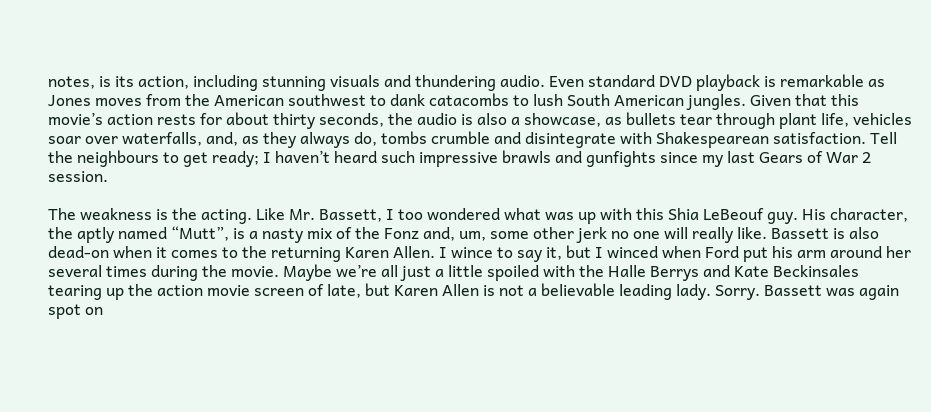notes, is its action, including stunning visuals and thundering audio. Even standard DVD playback is remarkable as Jones moves from the American southwest to dank catacombs to lush South American jungles. Given that this movie’s action rests for about thirty seconds, the audio is also a showcase, as bullets tear through plant life, vehicles soar over waterfalls, and, as they always do, tombs crumble and disintegrate with Shakespearean satisfaction. Tell the neighbours to get ready; I haven’t heard such impressive brawls and gunfights since my last Gears of War 2 session.

The weakness is the acting. Like Mr. Bassett, I too wondered what was up with this Shia LeBeouf guy. His character, the aptly named “Mutt”, is a nasty mix of the Fonz and, um, some other jerk no one will really like. Bassett is also dead-on when it comes to the returning Karen Allen. I wince to say it, but I winced when Ford put his arm around her several times during the movie. Maybe we’re all just a little spoiled with the Halle Berrys and Kate Beckinsales tearing up the action movie screen of late, but Karen Allen is not a believable leading lady. Sorry. Bassett was again spot on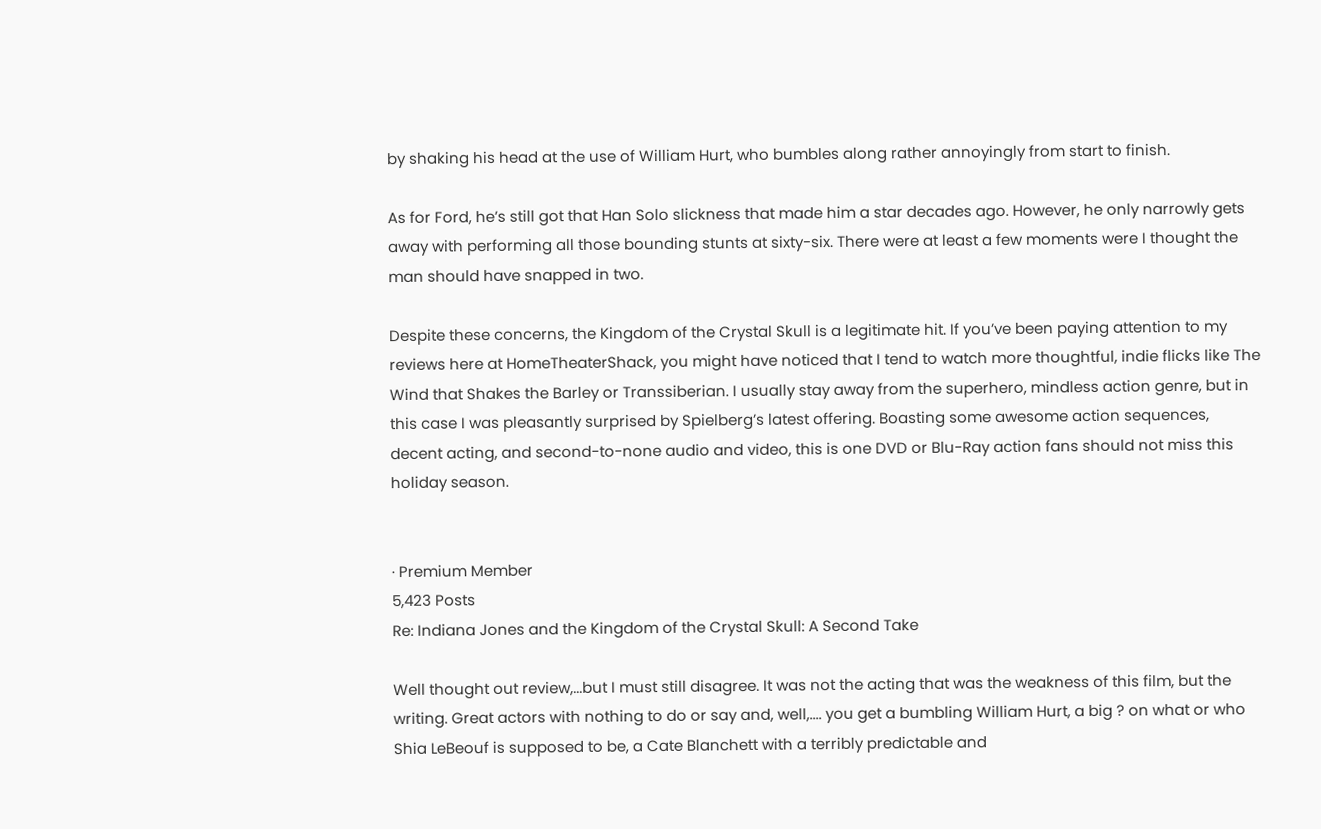by shaking his head at the use of William Hurt, who bumbles along rather annoyingly from start to finish.

As for Ford, he’s still got that Han Solo slickness that made him a star decades ago. However, he only narrowly gets away with performing all those bounding stunts at sixty-six. There were at least a few moments were I thought the man should have snapped in two.

Despite these concerns, the Kingdom of the Crystal Skull is a legitimate hit. If you’ve been paying attention to my reviews here at HomeTheaterShack, you might have noticed that I tend to watch more thoughtful, indie flicks like The Wind that Shakes the Barley or Transsiberian. I usually stay away from the superhero, mindless action genre, but in this case I was pleasantly surprised by Spielberg’s latest offering. Boasting some awesome action sequences, decent acting, and second-to-none audio and video, this is one DVD or Blu-Ray action fans should not miss this holiday season.


· Premium Member
5,423 Posts
Re: Indiana Jones and the Kingdom of the Crystal Skull: A Second Take

Well thought out review,...but I must still disagree. It was not the acting that was the weakness of this film, but the writing. Great actors with nothing to do or say and, well,.... you get a bumbling William Hurt, a big ? on what or who Shia LeBeouf is supposed to be, a Cate Blanchett with a terribly predictable and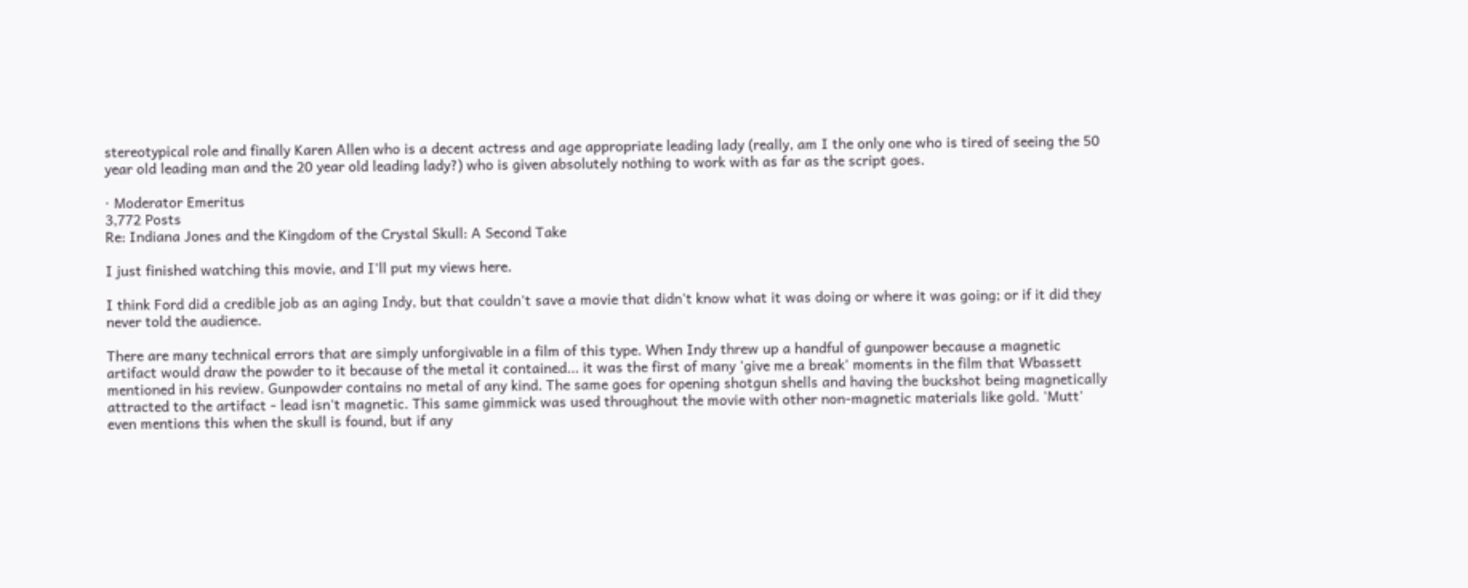stereotypical role and finally Karen Allen who is a decent actress and age appropriate leading lady (really, am I the only one who is tired of seeing the 50 year old leading man and the 20 year old leading lady?) who is given absolutely nothing to work with as far as the script goes.

· Moderator Emeritus
3,772 Posts
Re: Indiana Jones and the Kingdom of the Crystal Skull: A Second Take

I just finished watching this movie, and I'll put my views here.

I think Ford did a credible job as an aging Indy, but that couldn't save a movie that didn't know what it was doing or where it was going; or if it did they never told the audience.

There are many technical errors that are simply unforgivable in a film of this type. When Indy threw up a handful of gunpower because a magnetic artifact would draw the powder to it because of the metal it contained... it was the first of many 'give me a break' moments in the film that Wbassett mentioned in his review. Gunpowder contains no metal of any kind. The same goes for opening shotgun shells and having the buckshot being magnetically attracted to the artifact - lead isn't magnetic. This same gimmick was used throughout the movie with other non-magnetic materials like gold. 'Mutt' even mentions this when the skull is found, but if any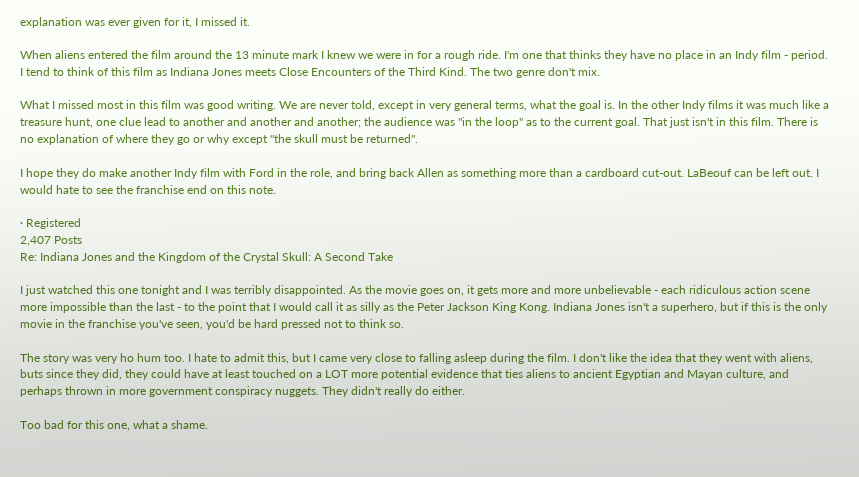explanation was ever given for it, I missed it.

When aliens entered the film around the 13 minute mark I knew we were in for a rough ride. I'm one that thinks they have no place in an Indy film - period. I tend to think of this film as Indiana Jones meets Close Encounters of the Third Kind. The two genre don't mix.

What I missed most in this film was good writing. We are never told, except in very general terms, what the goal is. In the other Indy films it was much like a treasure hunt, one clue lead to another and another and another; the audience was "in the loop" as to the current goal. That just isn't in this film. There is no explanation of where they go or why except "the skull must be returned".

I hope they do make another Indy film with Ford in the role, and bring back Allen as something more than a cardboard cut-out. LaBeouf can be left out. I would hate to see the franchise end on this note.

· Registered
2,407 Posts
Re: Indiana Jones and the Kingdom of the Crystal Skull: A Second Take

I just watched this one tonight and I was terribly disappointed. As the movie goes on, it gets more and more unbelievable - each ridiculous action scene more impossible than the last - to the point that I would call it as silly as the Peter Jackson King Kong. Indiana Jones isn't a superhero, but if this is the only movie in the franchise you've seen, you'd be hard pressed not to think so.

The story was very ho hum too. I hate to admit this, but I came very close to falling asleep during the film. I don't like the idea that they went with aliens, buts since they did, they could have at least touched on a LOT more potential evidence that ties aliens to ancient Egyptian and Mayan culture, and perhaps thrown in more government conspiracy nuggets. They didn't really do either.

Too bad for this one, what a shame.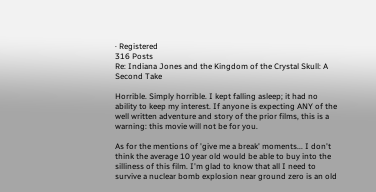· Registered
316 Posts
Re: Indiana Jones and the Kingdom of the Crystal Skull: A Second Take

Horrible. Simply horrible. I kept falling asleep; it had no ability to keep my interest. If anyone is expecting ANY of the well written adventure and story of the prior films, this is a warning: this movie will not be for you.

As for the mentions of 'give me a break' moments... I don't think the average 10 year old would be able to buy into the silliness of this film. I'm glad to know that all I need to survive a nuclear bomb explosion near ground zero is an old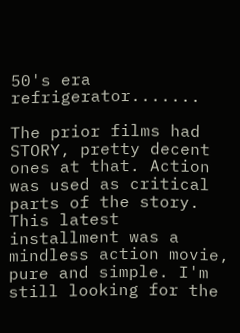50's era refrigerator.......

The prior films had STORY, pretty decent ones at that. Action was used as critical parts of the story. This latest installment was a mindless action movie, pure and simple. I'm still looking for the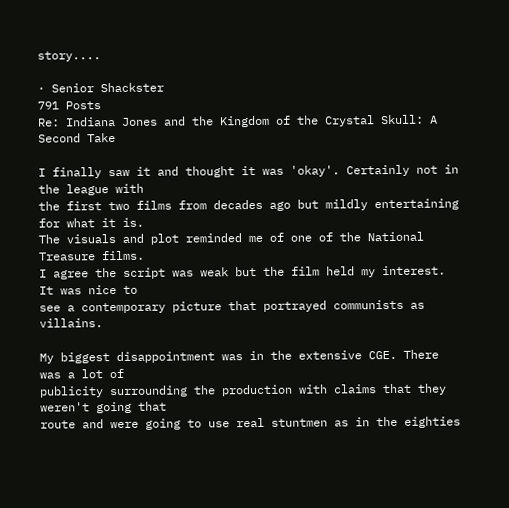story....

· Senior Shackster
791 Posts
Re: Indiana Jones and the Kingdom of the Crystal Skull: A Second Take

I finally saw it and thought it was 'okay'. Certainly not in the league with
the first two films from decades ago but mildly entertaining for what it is.
The visuals and plot reminded me of one of the National Treasure films.
I agree the script was weak but the film held my interest. It was nice to
see a contemporary picture that portrayed communists as villains.

My biggest disappointment was in the extensive CGE. There was a lot of
publicity surrounding the production with claims that they weren't going that
route and were going to use real stuntmen as in the eighties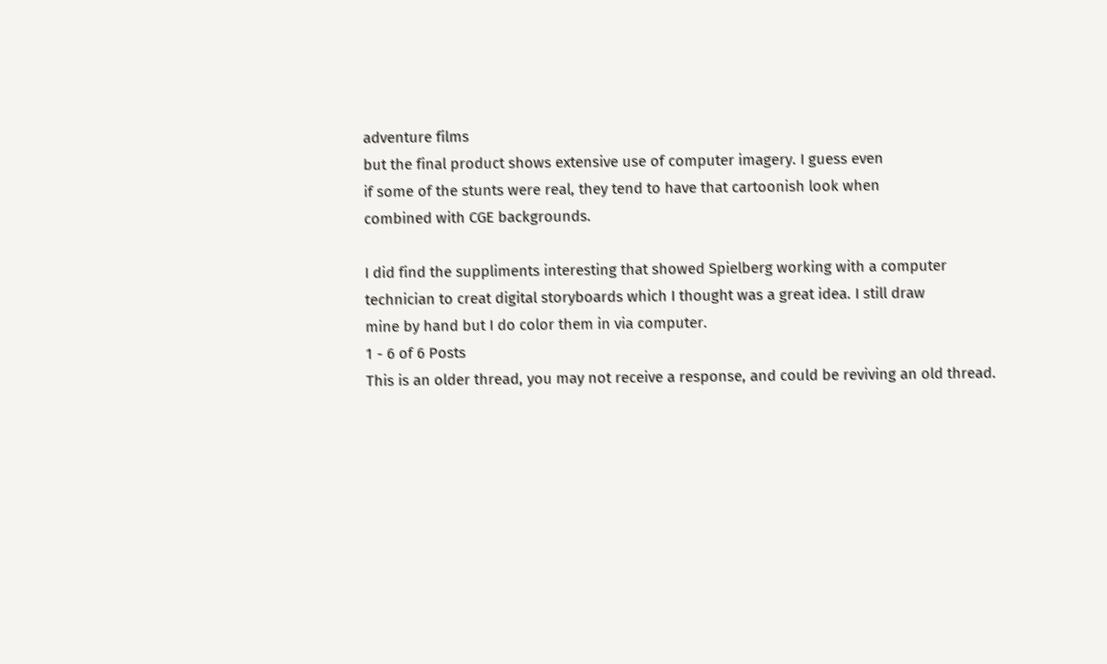adventure films
but the final product shows extensive use of computer imagery. I guess even
if some of the stunts were real, they tend to have that cartoonish look when
combined with CGE backgrounds.

I did find the suppliments interesting that showed Spielberg working with a computer
technician to creat digital storyboards which I thought was a great idea. I still draw
mine by hand but I do color them in via computer.
1 - 6 of 6 Posts
This is an older thread, you may not receive a response, and could be reviving an old thread.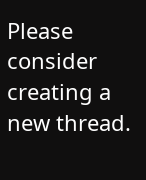Please consider creating a new thread.